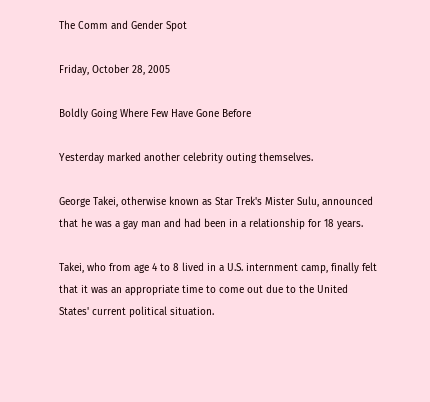The Comm and Gender Spot

Friday, October 28, 2005

Boldly Going Where Few Have Gone Before

Yesterday marked another celebrity outing themselves.

George Takei, otherwise known as Star Trek's Mister Sulu, announced that he was a gay man and had been in a relationship for 18 years.

Takei, who from age 4 to 8 lived in a U.S. internment camp, finally felt that it was an appropriate time to come out due to the United States' current political situation.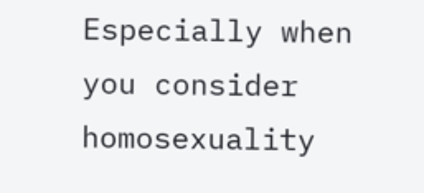Especially when you consider homosexuality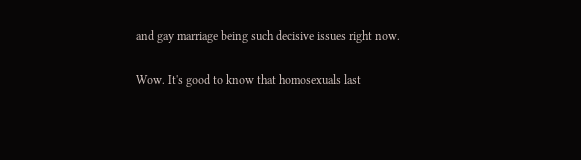and gay marriage being such decisive issues right now.

Wow. It's good to know that homosexuals last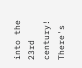into the 23rd century! There's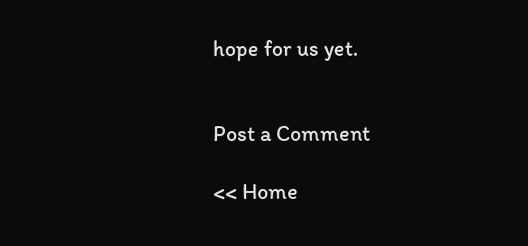hope for us yet.


Post a Comment

<< Home